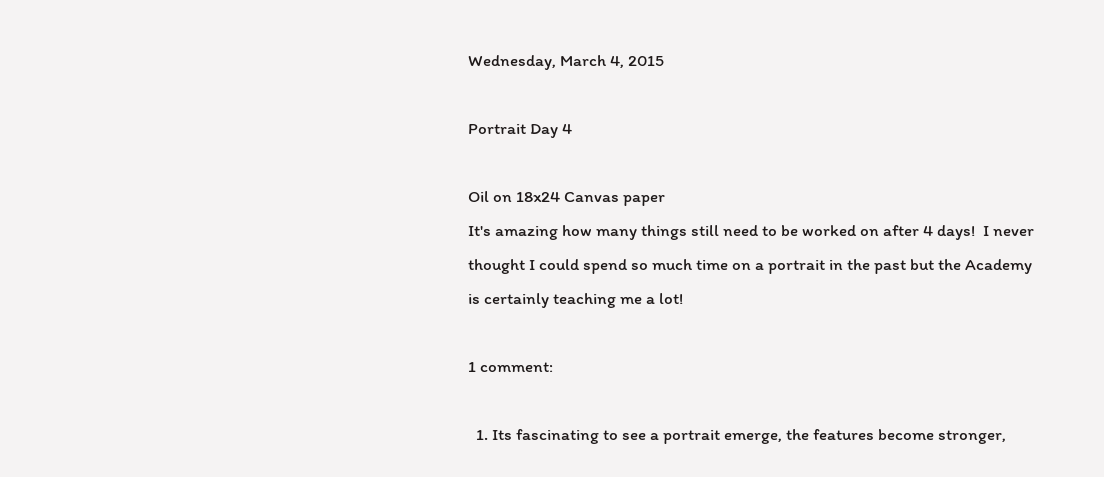Wednesday, March 4, 2015

Portrait Day 4

Oil on 18x24 Canvas paper
It's amazing how many things still need to be worked on after 4 days!  I never thought I could spend so much time on a portrait in the past but the Academy is certainly teaching me a lot!

1 comment:

  1. Its fascinating to see a portrait emerge, the features become stronger,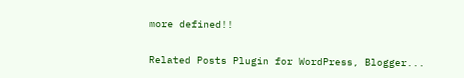more defined!!


Related Posts Plugin for WordPress, Blogger...